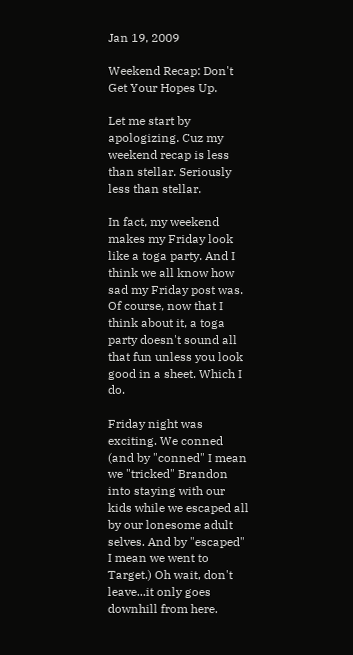Jan 19, 2009

Weekend Recap: Don't Get Your Hopes Up.

Let me start by apologizing. Cuz my weekend recap is less than stellar. Seriously less than stellar.

In fact, my weekend makes my Friday look like a toga party. And I think we all know how sad my Friday post was. Of course, now that I think about it, a toga party doesn't sound all that fun unless you look good in a sheet. Which I do.

Friday night was exciting. We conned (and by "conned" I mean we "tricked" Brandon into staying with our kids while we escaped all by our lonesome adult selves. And by "escaped" I mean we went to Target.) Oh wait, don't leave...it only goes downhill from here.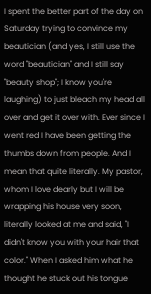I spent the better part of the day on Saturday trying to convince my beautician (and yes, I still use the word "beautician" and I still say "beauty shop"; I know you're laughing) to just bleach my head all over and get it over with. Ever since I went red I have been getting the thumbs down from people. And I mean that quite literally. My pastor, whom I love dearly but I will be wrapping his house very soon, literally looked at me and said, "I didn't know you with your hair that color." When I asked him what he thought he stuck out his tongue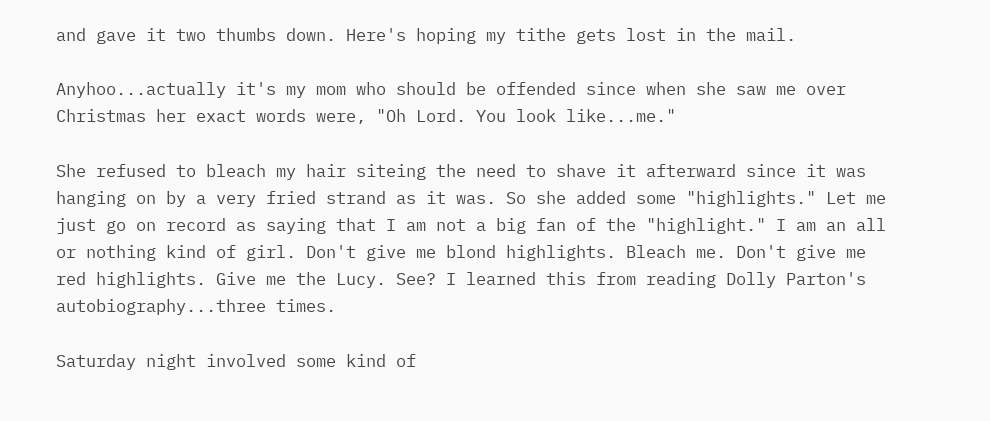and gave it two thumbs down. Here's hoping my tithe gets lost in the mail.

Anyhoo...actually it's my mom who should be offended since when she saw me over Christmas her exact words were, "Oh Lord. You look like...me."

She refused to bleach my hair siteing the need to shave it afterward since it was hanging on by a very fried strand as it was. So she added some "highlights." Let me just go on record as saying that I am not a big fan of the "highlight." I am an all or nothing kind of girl. Don't give me blond highlights. Bleach me. Don't give me red highlights. Give me the Lucy. See? I learned this from reading Dolly Parton's autobiography...three times.

Saturday night involved some kind of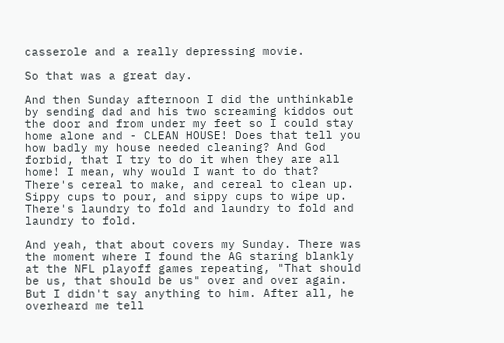casserole and a really depressing movie.

So that was a great day.

And then Sunday afternoon I did the unthinkable by sending dad and his two screaming kiddos out the door and from under my feet so I could stay home alone and - CLEAN HOUSE! Does that tell you how badly my house needed cleaning? And God forbid, that I try to do it when they are all home! I mean, why would I want to do that? There's cereal to make, and cereal to clean up. Sippy cups to pour, and sippy cups to wipe up. There's laundry to fold and laundry to fold and laundry to fold.

And yeah, that about covers my Sunday. There was the moment where I found the AG staring blankly at the NFL playoff games repeating, "That should be us, that should be us" over and over again. But I didn't say anything to him. After all, he overheard me tell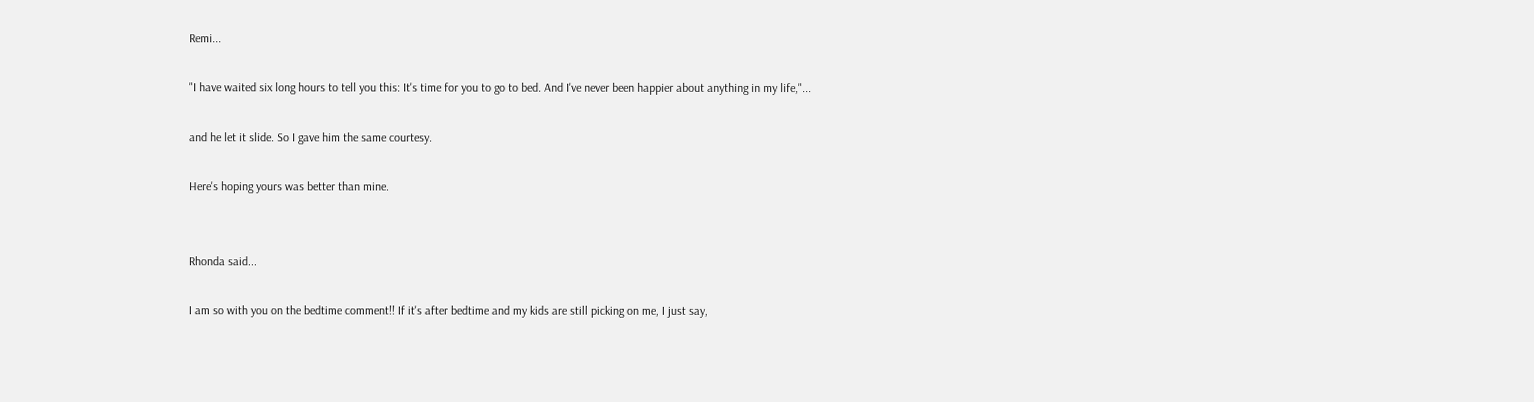Remi...

"I have waited six long hours to tell you this: It's time for you to go to bed. And I've never been happier about anything in my life,"...

and he let it slide. So I gave him the same courtesy.

Here's hoping yours was better than mine.


Rhonda said...

I am so with you on the bedtime comment!! If it's after bedtime and my kids are still picking on me, I just say,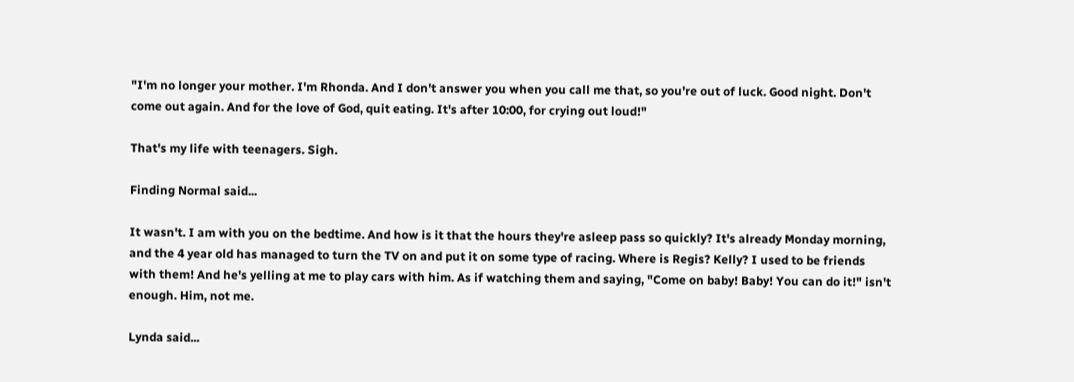"I'm no longer your mother. I'm Rhonda. And I don't answer you when you call me that, so you're out of luck. Good night. Don't come out again. And for the love of God, quit eating. It's after 10:00, for crying out loud!"

That's my life with teenagers. Sigh.

Finding Normal said...

It wasn't. I am with you on the bedtime. And how is it that the hours they're asleep pass so quickly? It's already Monday morning, and the 4 year old has managed to turn the TV on and put it on some type of racing. Where is Regis? Kelly? I used to be friends with them! And he's yelling at me to play cars with him. As if watching them and saying, "Come on baby! Baby! You can do it!" isn't enough. Him, not me.

Lynda said...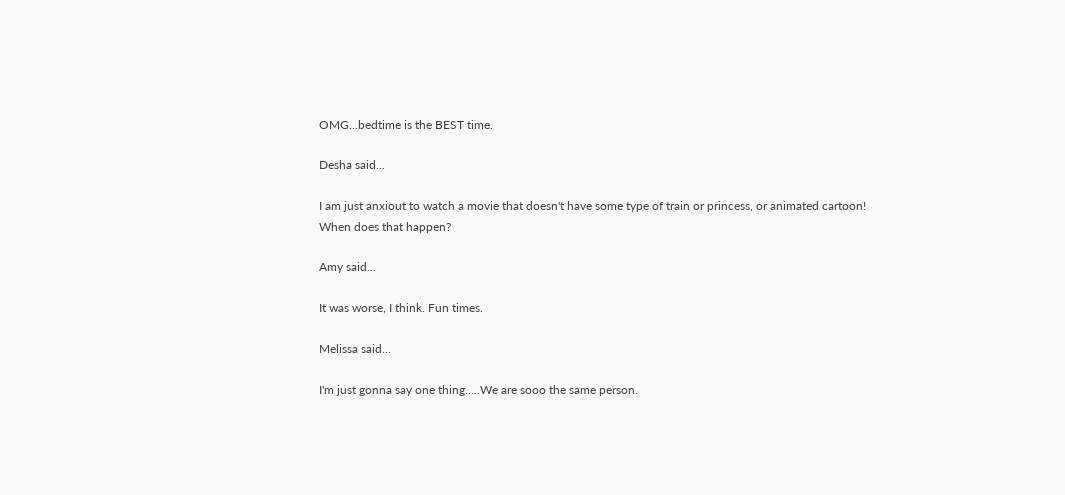OMG...bedtime is the BEST time.

Desha said...

I am just anxiout to watch a movie that doesn't have some type of train or princess, or animated cartoon! When does that happen?

Amy said...

It was worse, I think. Fun times.

Melissa said...

I'm just gonna say one thing.....We are sooo the same person.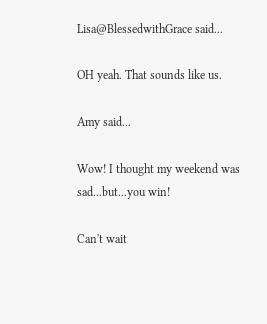Lisa@BlessedwithGrace said...

OH yeah. That sounds like us.

Amy said...

Wow! I thought my weekend was sad...but...you win!

Can't wait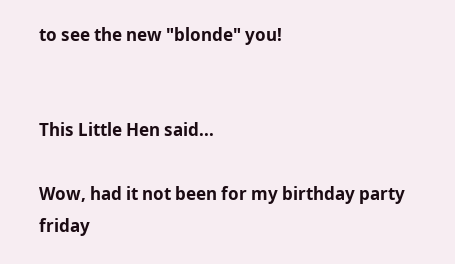to see the new "blonde" you!


This Little Hen said...

Wow, had it not been for my birthday party friday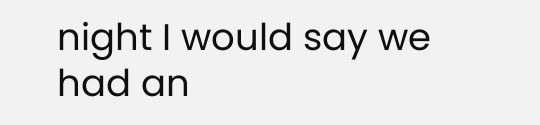night I would say we had an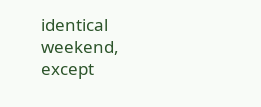identical weekend, except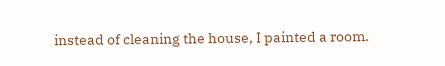instead of cleaning the house, I painted a room.